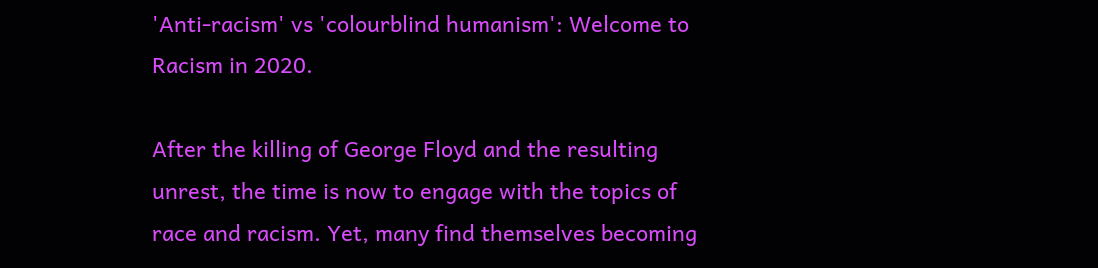'Anti-racism' vs 'colourblind humanism': Welcome to Racism in 2020.

After the killing of George Floyd and the resulting unrest, the time is now to engage with the topics of race and racism. Yet, many find themselves becoming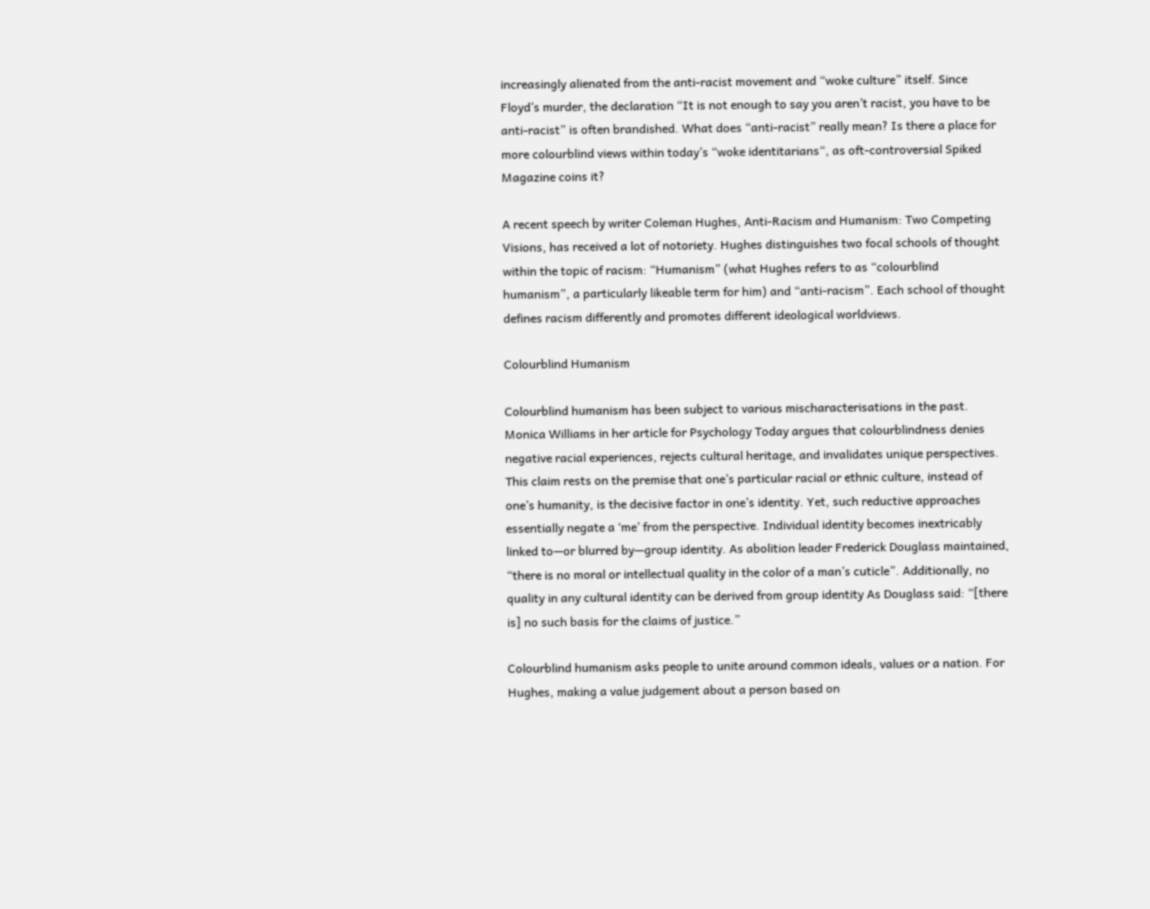increasingly alienated from the anti-racist movement and “woke culture” itself. Since Floyd’s murder, the declaration “It is not enough to say you aren’t racist, you have to be anti-racist” is often brandished. What does “anti-racist” really mean? Is there a place for more colourblind views within today’s “woke identitarians“, as oft-controversial Spiked Magazine coins it?

A recent speech by writer Coleman Hughes, Anti-Racism and Humanism: Two Competing Visions, has received a lot of notoriety. Hughes distinguishes two focal schools of thought within the topic of racism: “Humanism” (what Hughes refers to as “colourblind humanism”, a particularly likeable term for him) and “anti-racism”. Each school of thought defines racism differently and promotes different ideological worldviews.

Colourblind Humanism

Colourblind humanism has been subject to various mischaracterisations in the past. Monica Williams in her article for Psychology Today argues that colourblindness denies negative racial experiences, rejects cultural heritage, and invalidates unique perspectives. This claim rests on the premise that one’s particular racial or ethnic culture, instead of one’s humanity, is the decisive factor in one’s identity. Yet, such reductive approaches essentially negate a ‘me’ from the perspective. Individual identity becomes inextricably linked to—or blurred by—group identity. As abolition leader Frederick Douglass maintained, “there is no moral or intellectual quality in the color of a man’s cuticle”. Additionally, no quality in any cultural identity can be derived from group identity As Douglass said: “[there is] no such basis for the claims of justice.”

Colourblind humanism asks people to unite around common ideals, values or a nation. For Hughes, making a value judgement about a person based on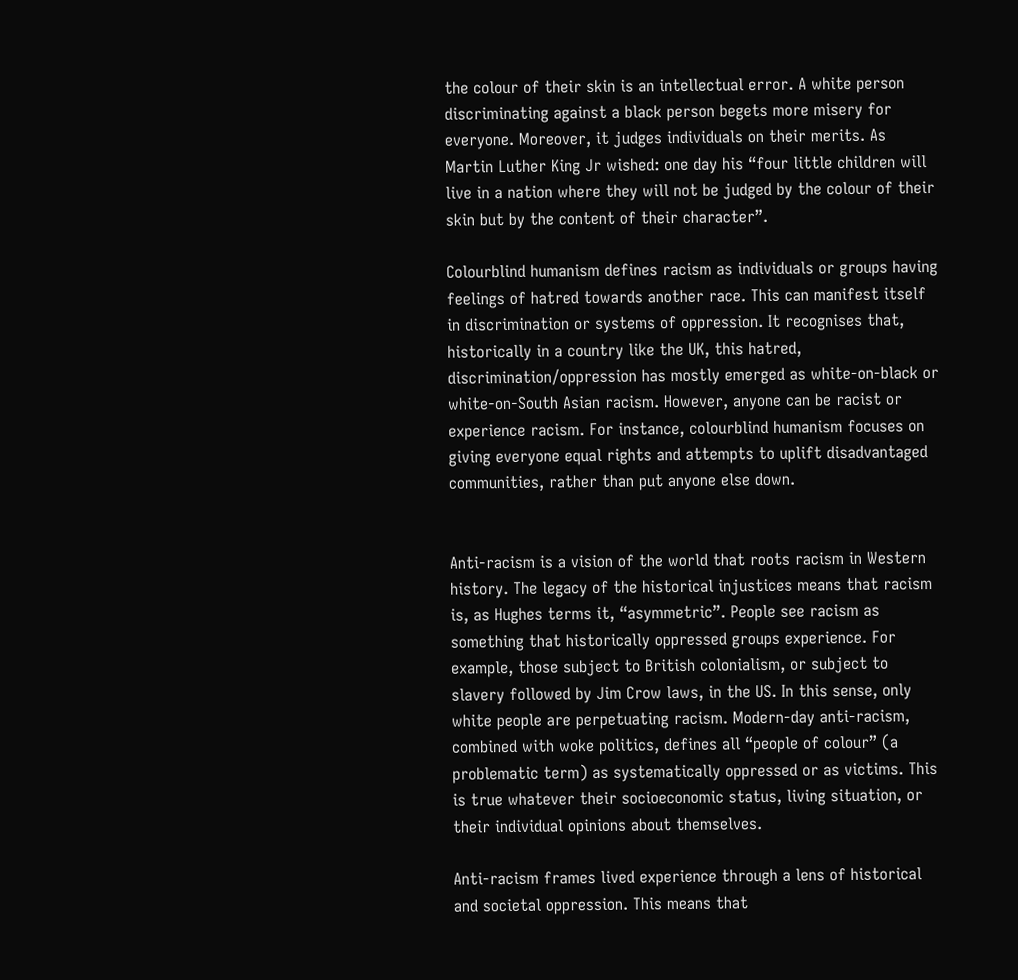the colour of their skin is an intellectual error. A white person discriminating against a black person begets more misery for everyone. Moreover, it judges individuals on their merits. As Martin Luther King Jr wished: one day his “four little children will live in a nation where they will not be judged by the colour of their skin but by the content of their character”.

Colourblind humanism defines racism as individuals or groups having feelings of hatred towards another race. This can manifest itself in discrimination or systems of oppression. It recognises that, historically in a country like the UK, this hatred, discrimination/oppression has mostly emerged as white-on-black or white-on-South Asian racism. However, anyone can be racist or experience racism. For instance, colourblind humanism focuses on giving everyone equal rights and attempts to uplift disadvantaged communities, rather than put anyone else down.


Anti-racism is a vision of the world that roots racism in Western history. The legacy of the historical injustices means that racism is, as Hughes terms it, “asymmetric”. People see racism as something that historically oppressed groups experience. For example, those subject to British colonialism, or subject to slavery followed by Jim Crow laws, in the US. In this sense, only white people are perpetuating racism. Modern-day anti-racism, combined with woke politics, defines all “people of colour” (a problematic term) as systematically oppressed or as victims. This is true whatever their socioeconomic status, living situation, or their individual opinions about themselves.

Anti-racism frames lived experience through a lens of historical and societal oppression. This means that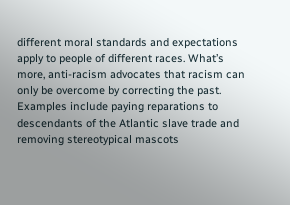different moral standards and expectations apply to people of different races. What’s more, anti-racism advocates that racism can only be overcome by correcting the past. Examples include paying reparations to descendants of the Atlantic slave trade and removing stereotypical mascots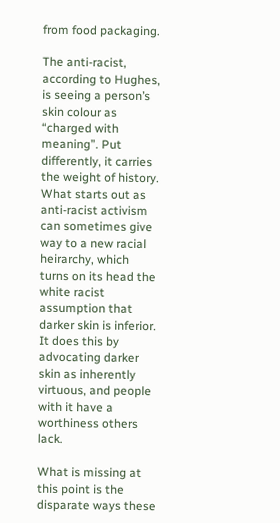from food packaging.

The anti-racist, according to Hughes, is seeing a person’s skin colour as “charged with meaning”. Put differently, it carries the weight of history. What starts out as anti-racist activism can sometimes give way to a new racial heirarchy, which turns on its head the white racist assumption that darker skin is inferior. It does this by advocating darker skin as inherently virtuous, and people with it have a worthiness others lack.

What is missing at this point is the disparate ways these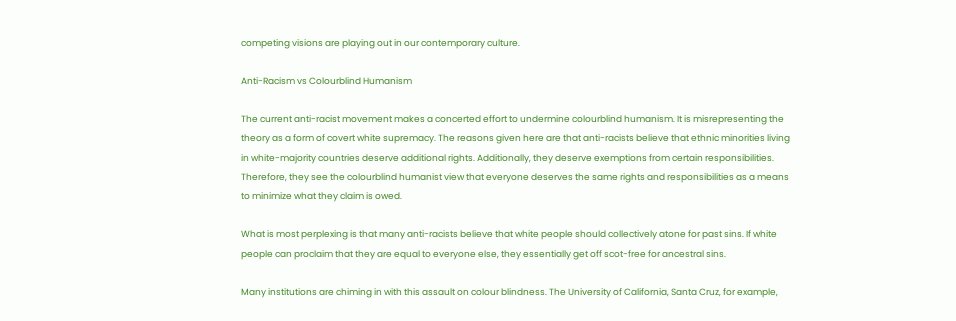competing visions are playing out in our contemporary culture.

Anti-Racism vs Colourblind Humanism

The current anti-racist movement makes a concerted effort to undermine colourblind humanism. It is misrepresenting the theory as a form of covert white supremacy. The reasons given here are that anti-racists believe that ethnic minorities living in white-majority countries deserve additional rights. Additionally, they deserve exemptions from certain responsibilities. Therefore, they see the colourblind humanist view that everyone deserves the same rights and responsibilities as a means to minimize what they claim is owed.

What is most perplexing is that many anti-racists believe that white people should collectively atone for past sins. If white people can proclaim that they are equal to everyone else, they essentially get off scot-free for ancestral sins.

Many institutions are chiming in with this assault on colour blindness. The University of California, Santa Cruz, for example,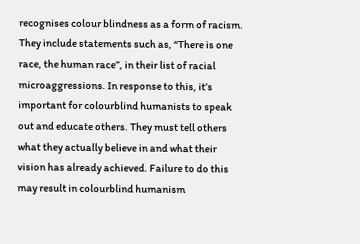recognises colour blindness as a form of racism. They include statements such as, “There is one race, the human race”, in their list of racial microaggressions. In response to this, it’s important for colourblind humanists to speak out and educate others. They must tell others what they actually believe in and what their vision has already achieved. Failure to do this may result in colourblind humanism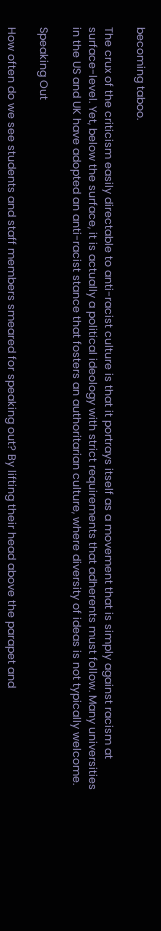becoming taboo.

The crux of the criticism easily directable to anti-racist culture is that it portrays itself as a movement that is simply against racism at surface-level. Yet, below the surface, it is actually a political ideology with strict requirements that adherents must follow. Many universities in the US and UK have adopted an anti-racist stance that fosters an authoritarian culture, where diversity of ideas is not typically welcome.

Speaking Out

How often do we see students and staff members smeared for speaking out? By lifting their head above the parapet and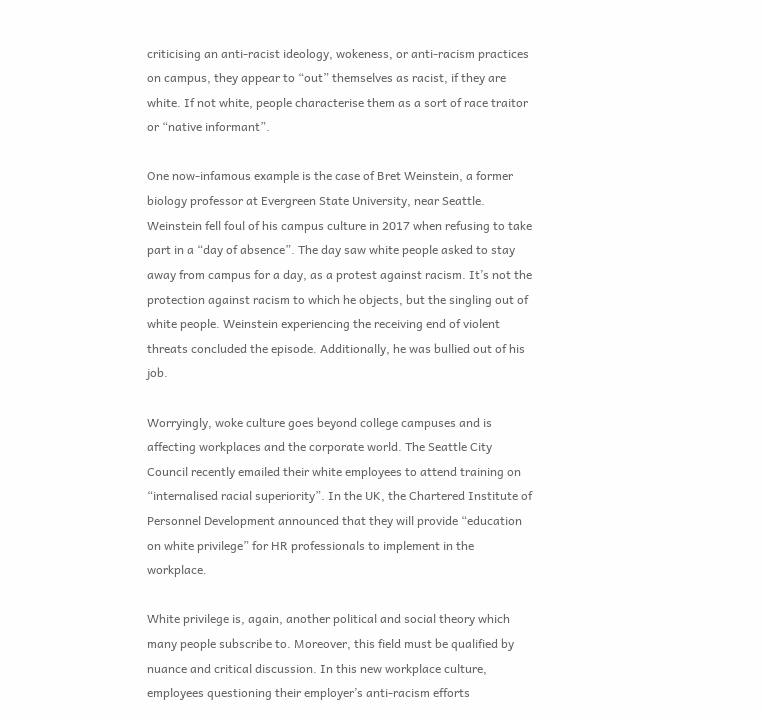criticising an anti-racist ideology, wokeness, or anti-racism practices on campus, they appear to “out” themselves as racist, if they are white. If not white, people characterise them as a sort of race traitor or “native informant”.

One now-infamous example is the case of Bret Weinstein, a former biology professor at Evergreen State University, near Seattle. Weinstein fell foul of his campus culture in 2017 when refusing to take part in a “day of absence”. The day saw white people asked to stay away from campus for a day, as a protest against racism. It’s not the protection against racism to which he objects, but the singling out of white people. Weinstein experiencing the receiving end of violent threats concluded the episode. Additionally, he was bullied out of his job.

Worryingly, woke culture goes beyond college campuses and is affecting workplaces and the corporate world. The Seattle City Council recently emailed their white employees to attend training on “internalised racial superiority”. In the UK, the Chartered Institute of Personnel Development announced that they will provide “education on white privilege” for HR professionals to implement in the workplace.

White privilege is, again, another political and social theory which many people subscribe to. Moreover, this field must be qualified by nuance and critical discussion. In this new workplace culture, employees questioning their employer’s anti-racism efforts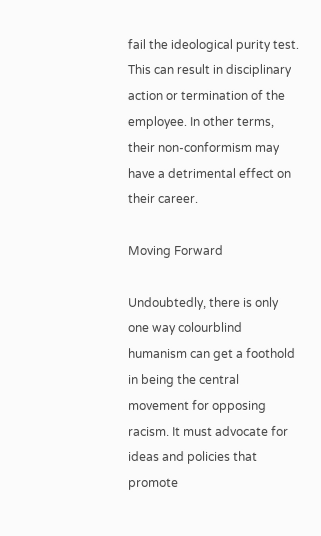fail the ideological purity test. This can result in disciplinary action or termination of the employee. In other terms, their non-conformism may have a detrimental effect on their career.

Moving Forward

Undoubtedly, there is only one way colourblind humanism can get a foothold in being the central movement for opposing racism. It must advocate for ideas and policies that promote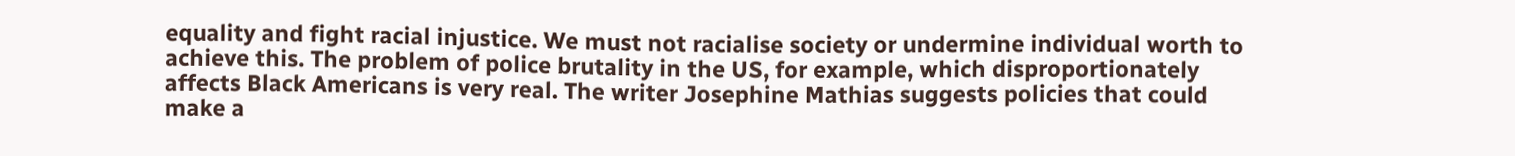equality and fight racial injustice. We must not racialise society or undermine individual worth to achieve this. The problem of police brutality in the US, for example, which disproportionately affects Black Americans is very real. The writer Josephine Mathias suggests policies that could make a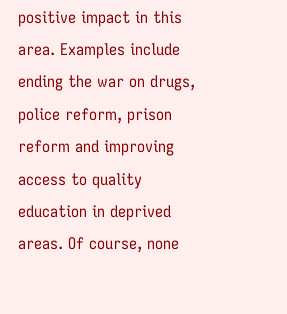positive impact in this area. Examples include ending the war on drugs, police reform, prison reform and improving access to quality education in deprived areas. Of course, none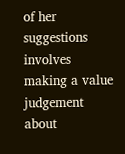of her suggestions involves making a value judgement about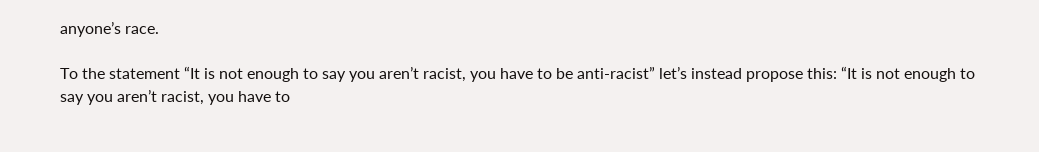anyone’s race.

To the statement “It is not enough to say you aren’t racist, you have to be anti-racist” let’s instead propose this: “It is not enough to say you aren’t racist, you have to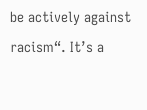be actively against racism“. It’s a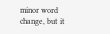minor word change, but it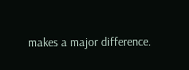makes a major difference.